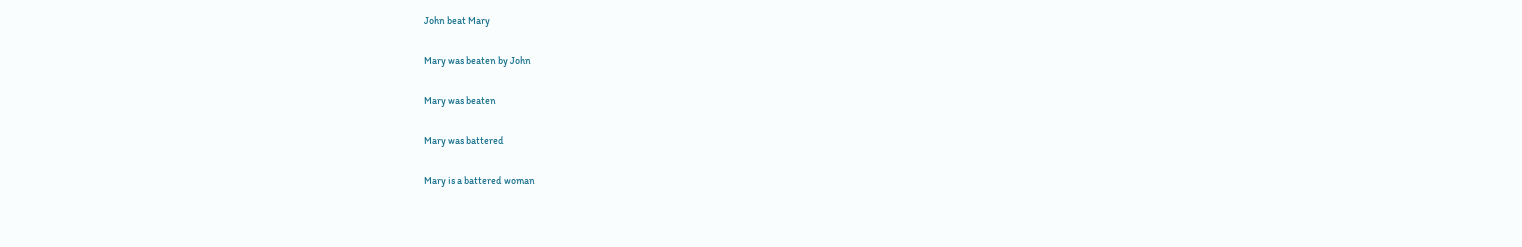John beat Mary

Mary was beaten by John

Mary was beaten

Mary was battered

Mary is a battered woman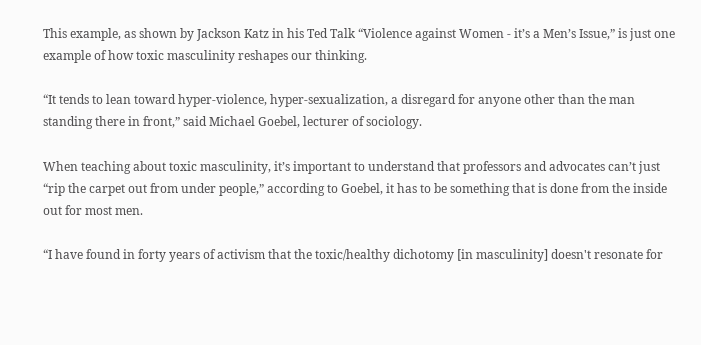This example, as shown by Jackson Katz in his Ted Talk “Violence against Women - it’s a Men’s Issue,” is just one example of how toxic masculinity reshapes our thinking.

“It tends to lean toward hyper-violence, hyper-sexualization, a disregard for anyone other than the man standing there in front,” said Michael Goebel, lecturer of sociology.

When teaching about toxic masculinity, it’s important to understand that professors and advocates can’t just “rip the carpet out from under people,” according to Goebel, it has to be something that is done from the inside out for most men.

“I have found in forty years of activism that the toxic/healthy dichotomy [in masculinity] doesn't resonate for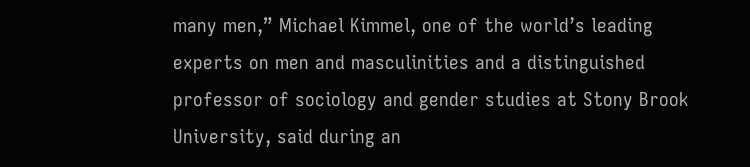many men,” Michael Kimmel, one of the world’s leading experts on men and masculinities and a distinguished professor of sociology and gender studies at Stony Brook University, said during an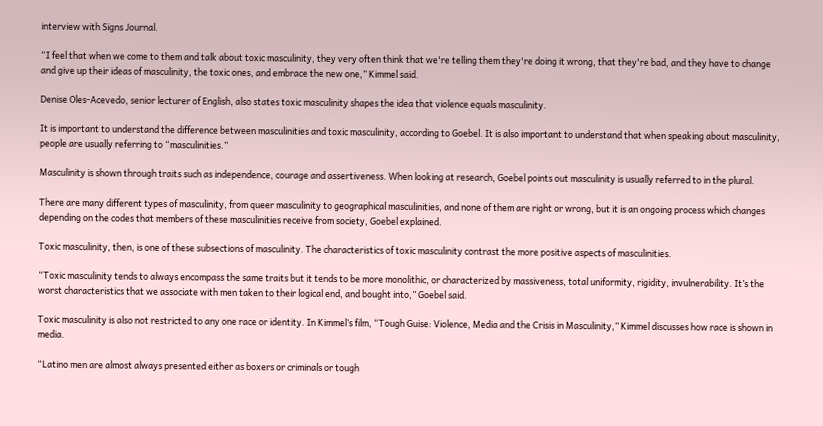interview with Signs Journal.

“I feel that when we come to them and talk about toxic masculinity, they very often think that we're telling them they're doing it wrong, that they're bad, and they have to change and give up their ideas of masculinity, the toxic ones, and embrace the new one,” Kimmel said.

Denise Oles-Acevedo, senior lecturer of English, also states toxic masculinity shapes the idea that violence equals masculinity.

It is important to understand the difference between masculinities and toxic masculinity, according to Goebel. It is also important to understand that when speaking about masculinity, people are usually referring to “masculinities.”

Masculinity is shown through traits such as independence, courage and assertiveness. When looking at research, Goebel points out masculinity is usually referred to in the plural.

There are many different types of masculinity, from queer masculinity to geographical masculinities, and none of them are right or wrong, but it is an ongoing process which changes depending on the codes that members of these masculinities receive from society, Goebel explained.

Toxic masculinity, then, is one of these subsections of masculinity. The characteristics of toxic masculinity contrast the more positive aspects of masculinities.

“Toxic masculinity tends to always encompass the same traits but it tends to be more monolithic, or characterized by massiveness, total uniformity, rigidity, invulnerability. It’s the worst characteristics that we associate with men taken to their logical end, and bought into,” Goebel said.

Toxic masculinity is also not restricted to any one race or identity. In Kimmel’s film, “Tough Guise: Violence, Media and the Crisis in Masculinity,” Kimmel discusses how race is shown in media.

“Latino men are almost always presented either as boxers or criminals or tough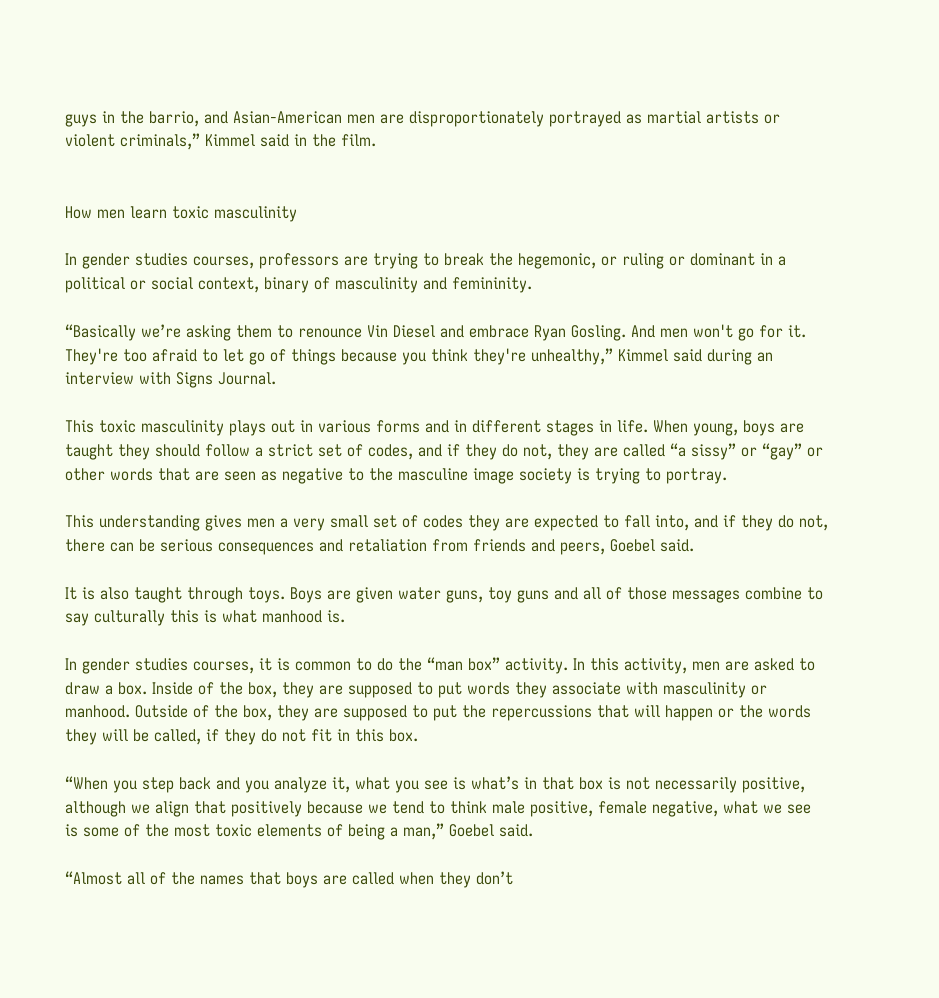guys in the barrio, and Asian-American men are disproportionately portrayed as martial artists or violent criminals,” Kimmel said in the film.


How men learn toxic masculinity

In gender studies courses, professors are trying to break the hegemonic, or ruling or dominant in a political or social context, binary of masculinity and femininity.

“Basically we’re asking them to renounce Vin Diesel and embrace Ryan Gosling. And men won't go for it. They're too afraid to let go of things because you think they're unhealthy,” Kimmel said during an interview with Signs Journal.

This toxic masculinity plays out in various forms and in different stages in life. When young, boys are taught they should follow a strict set of codes, and if they do not, they are called “a sissy” or “gay” or other words that are seen as negative to the masculine image society is trying to portray.

This understanding gives men a very small set of codes they are expected to fall into, and if they do not, there can be serious consequences and retaliation from friends and peers, Goebel said.

It is also taught through toys. Boys are given water guns, toy guns and all of those messages combine to say culturally this is what manhood is.

In gender studies courses, it is common to do the “man box” activity. In this activity, men are asked to draw a box. Inside of the box, they are supposed to put words they associate with masculinity or manhood. Outside of the box, they are supposed to put the repercussions that will happen or the words they will be called, if they do not fit in this box.

“When you step back and you analyze it, what you see is what’s in that box is not necessarily positive, although we align that positively because we tend to think male positive, female negative, what we see is some of the most toxic elements of being a man,” Goebel said.

“Almost all of the names that boys are called when they don’t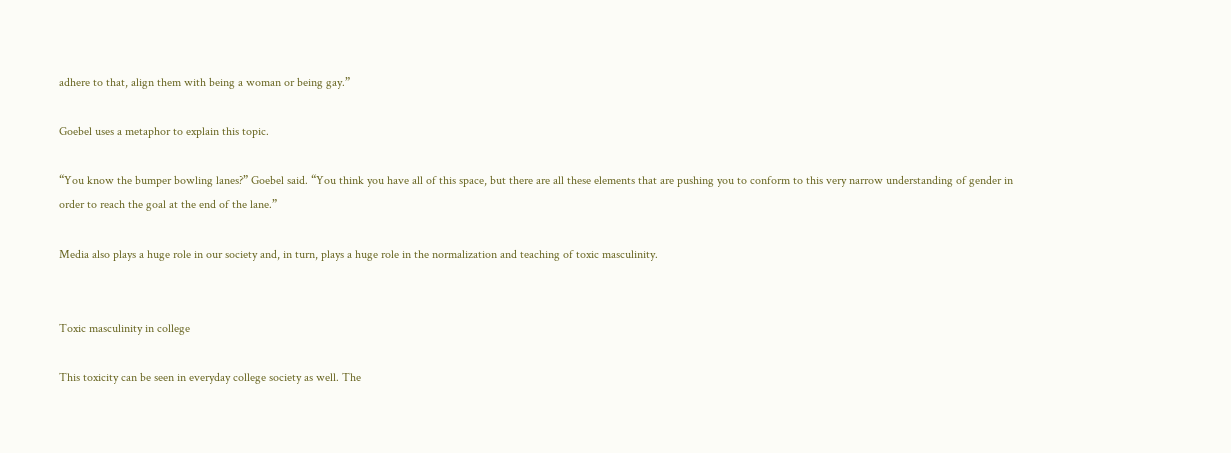adhere to that, align them with being a woman or being gay.”

Goebel uses a metaphor to explain this topic.

“You know the bumper bowling lanes?” Goebel said. “You think you have all of this space, but there are all these elements that are pushing you to conform to this very narrow understanding of gender in order to reach the goal at the end of the lane.”

Media also plays a huge role in our society and, in turn, plays a huge role in the normalization and teaching of toxic masculinity.


Toxic masculinity in college

This toxicity can be seen in everyday college society as well. The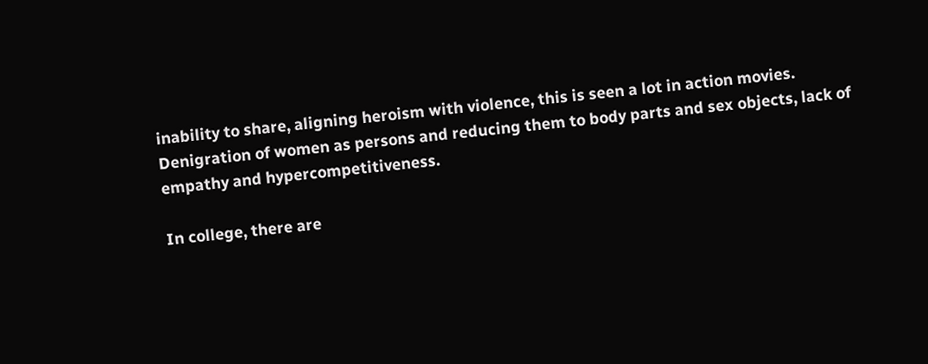inability to share, aligning heroism with violence, this is seen a lot in action movies. Denigration of women as persons and reducing them to body parts and sex objects, lack of empathy and hypercompetitiveness.

In college, there are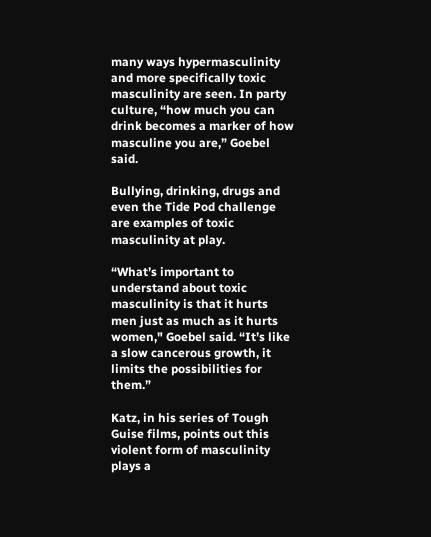many ways hypermasculinity and more specifically toxic masculinity are seen. In party culture, “how much you can drink becomes a marker of how masculine you are,” Goebel said.

Bullying, drinking, drugs and even the Tide Pod challenge are examples of toxic masculinity at play.

“What’s important to understand about toxic masculinity is that it hurts men just as much as it hurts women," Goebel said. “It’s like a slow cancerous growth, it limits the possibilities for them.”

Katz, in his series of Tough Guise films, points out this violent form of masculinity plays a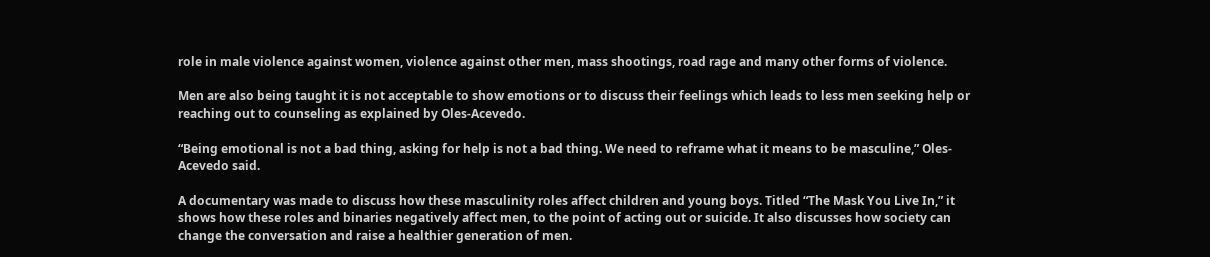role in male violence against women, violence against other men, mass shootings, road rage and many other forms of violence.

Men are also being taught it is not acceptable to show emotions or to discuss their feelings which leads to less men seeking help or reaching out to counseling as explained by Oles-Acevedo.

“Being emotional is not a bad thing, asking for help is not a bad thing. We need to reframe what it means to be masculine,” Oles-Acevedo said.

A documentary was made to discuss how these masculinity roles affect children and young boys. Titled “The Mask You Live In,” it shows how these roles and binaries negatively affect men, to the point of acting out or suicide. It also discusses how society can change the conversation and raise a healthier generation of men.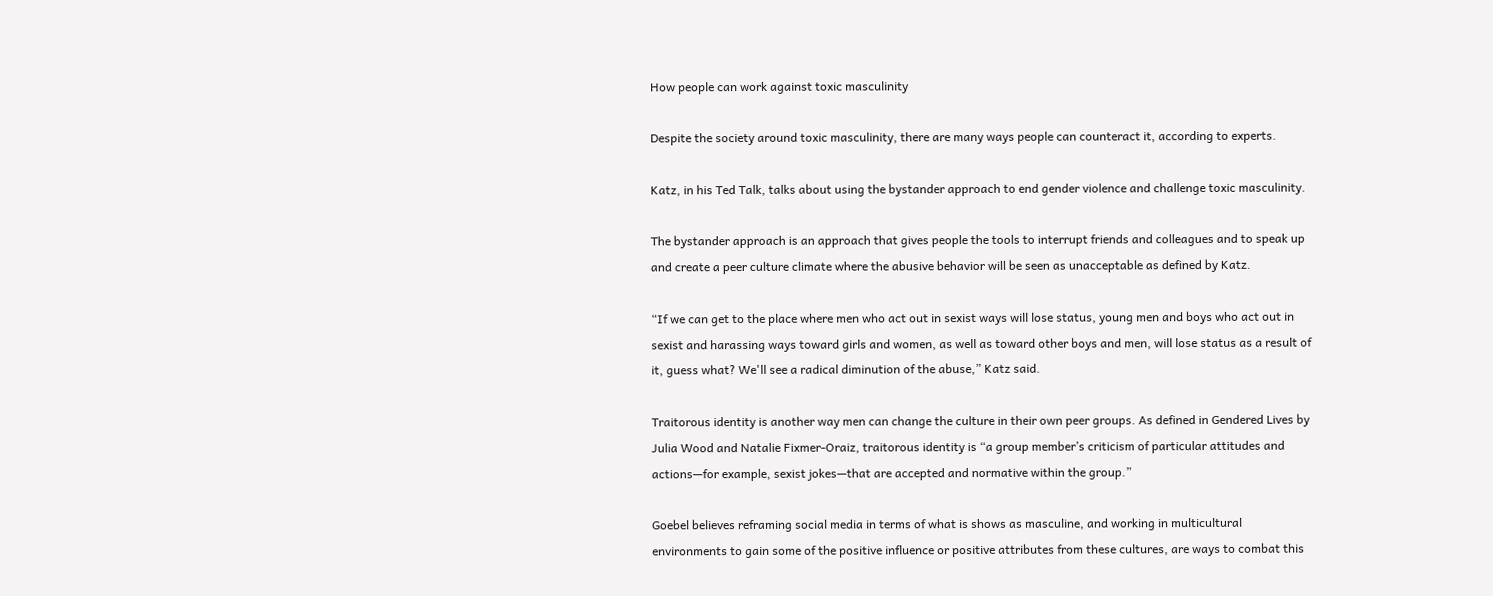How people can work against toxic masculinity

Despite the society around toxic masculinity, there are many ways people can counteract it, according to experts.

Katz, in his Ted Talk, talks about using the bystander approach to end gender violence and challenge toxic masculinity.

The bystander approach is an approach that gives people the tools to interrupt friends and colleagues and to speak up and create a peer culture climate where the abusive behavior will be seen as unacceptable as defined by Katz.

“If we can get to the place where men who act out in sexist ways will lose status, young men and boys who act out in sexist and harassing ways toward girls and women, as well as toward other boys and men, will lose status as a result of it, guess what? We'll see a radical diminution of the abuse,” Katz said.

Traitorous identity is another way men can change the culture in their own peer groups. As defined in Gendered Lives by Julia Wood and Natalie Fixmer-Oraiz, traitorous identity is “a group member’s criticism of particular attitudes and actions—for example, sexist jokes—that are accepted and normative within the group.”

Goebel believes reframing social media in terms of what is shows as masculine, and working in multicultural environments to gain some of the positive influence or positive attributes from these cultures, are ways to combat this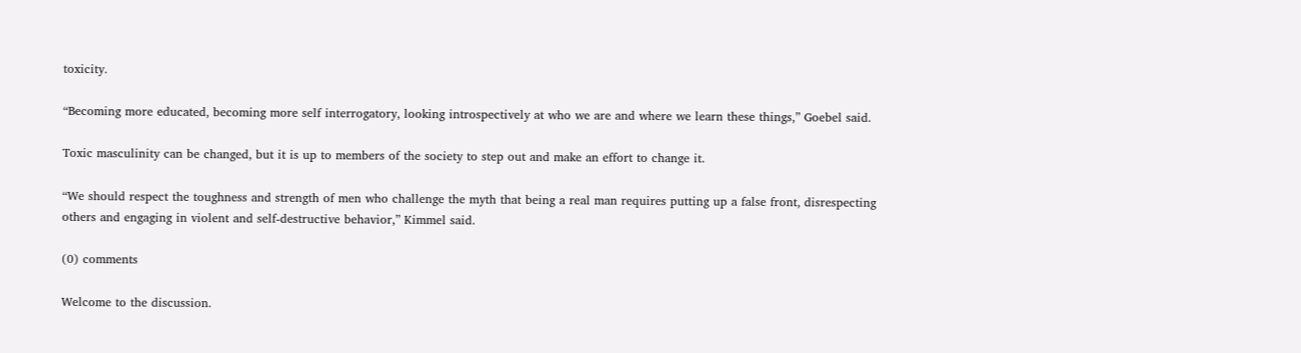toxicity.

“Becoming more educated, becoming more self interrogatory, looking introspectively at who we are and where we learn these things,” Goebel said.

Toxic masculinity can be changed, but it is up to members of the society to step out and make an effort to change it.

“We should respect the toughness and strength of men who challenge the myth that being a real man requires putting up a false front, disrespecting others and engaging in violent and self-destructive behavior,” Kimmel said.

(0) comments

Welcome to the discussion.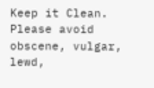Keep it Clean. Please avoid obscene, vulgar, lewd,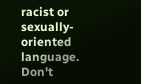racist or sexually-oriented language.
Don't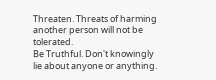Threaten. Threats of harming another person will not be tolerated.
Be Truthful. Don't knowingly lie about anyone or anything.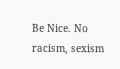Be Nice. No racism, sexism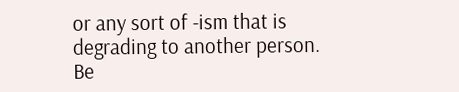or any sort of -ism that is degrading to another person.
Be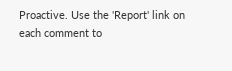Proactive. Use the 'Report' link on each comment to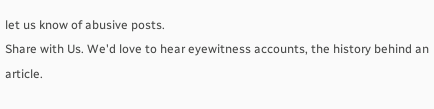let us know of abusive posts.
Share with Us. We'd love to hear eyewitness accounts, the history behind an article.